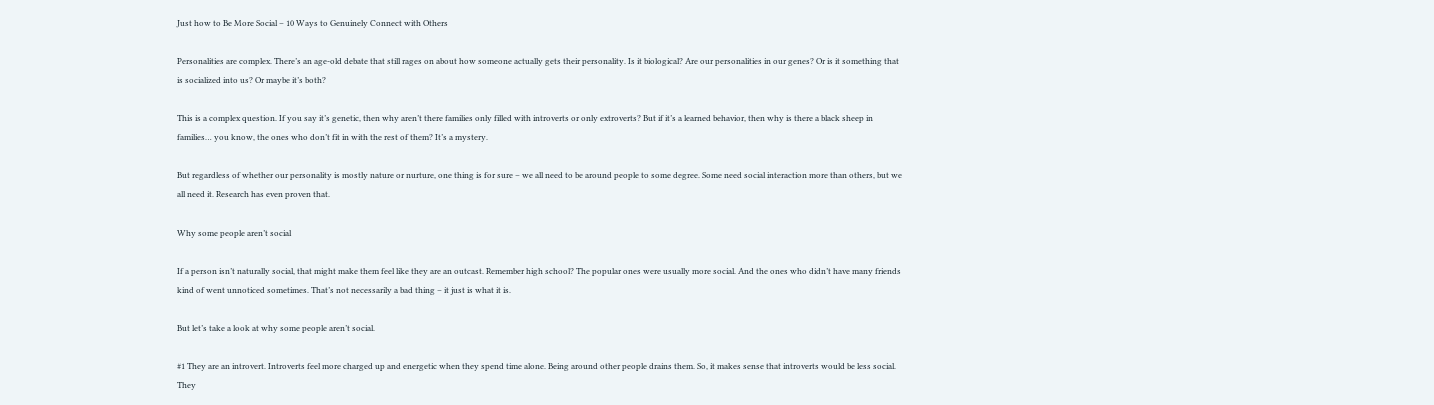Just how to Be More Social – 10 Ways to Genuinely Connect with Others

Personalities are complex. There’s an age-old debate that still rages on about how someone actually gets their personality. Is it biological? Are our personalities in our genes? Or is it something that is socialized into us? Or maybe it’s both?

This is a complex question. If you say it’s genetic, then why aren’t there families only filled with introverts or only extroverts? But if it’s a learned behavior, then why is there a black sheep in families… you know, the ones who don’t fit in with the rest of them? It’s a mystery.

But regardless of whether our personality is mostly nature or nurture, one thing is for sure – we all need to be around people to some degree. Some need social interaction more than others, but we all need it. Research has even proven that.

Why some people aren’t social

If a person isn’t naturally social, that might make them feel like they are an outcast. Remember high school? The popular ones were usually more social. And the ones who didn’t have many friends kind of went unnoticed sometimes. That’s not necessarily a bad thing – it just is what it is.

But let’s take a look at why some people aren’t social.

#1 They are an introvert. Introverts feel more charged up and energetic when they spend time alone. Being around other people drains them. So, it makes sense that introverts would be less social. They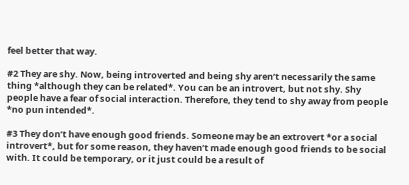feel better that way.

#2 They are shy. Now, being introverted and being shy aren’t necessarily the same thing *although they can be related*. You can be an introvert, but not shy. Shy people have a fear of social interaction. Therefore, they tend to shy away from people *no pun intended*.

#3 They don’t have enough good friends. Someone may be an extrovert *or a social introvert*, but for some reason, they haven’t made enough good friends to be social with. It could be temporary, or it just could be a result of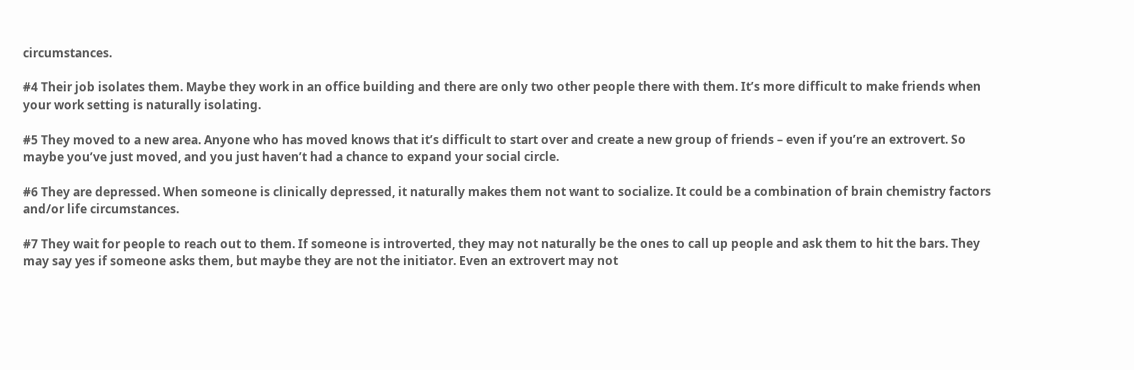circumstances.

#4 Their job isolates them. Maybe they work in an office building and there are only two other people there with them. It’s more difficult to make friends when your work setting is naturally isolating.

#5 They moved to a new area. Anyone who has moved knows that it’s difficult to start over and create a new group of friends – even if you’re an extrovert. So maybe you’ve just moved, and you just haven’t had a chance to expand your social circle.

#6 They are depressed. When someone is clinically depressed, it naturally makes them not want to socialize. It could be a combination of brain chemistry factors and/or life circumstances.

#7 They wait for people to reach out to them. If someone is introverted, they may not naturally be the ones to call up people and ask them to hit the bars. They may say yes if someone asks them, but maybe they are not the initiator. Even an extrovert may not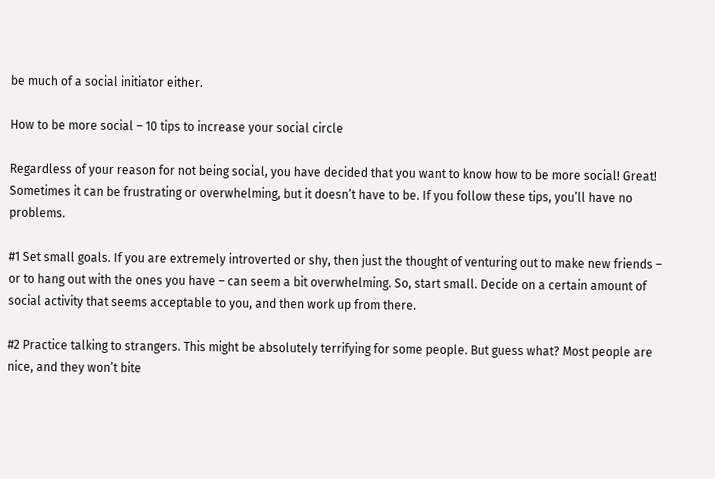be much of a social initiator either.

How to be more social – 10 tips to increase your social circle

Regardless of your reason for not being social, you have decided that you want to know how to be more social! Great! Sometimes it can be frustrating or overwhelming, but it doesn’t have to be. If you follow these tips, you’ll have no problems.

#1 Set small goals. If you are extremely introverted or shy, then just the thought of venturing out to make new friends – or to hang out with the ones you have – can seem a bit overwhelming. So, start small. Decide on a certain amount of social activity that seems acceptable to you, and then work up from there.

#2 Practice talking to strangers. This might be absolutely terrifying for some people. But guess what? Most people are nice, and they won’t bite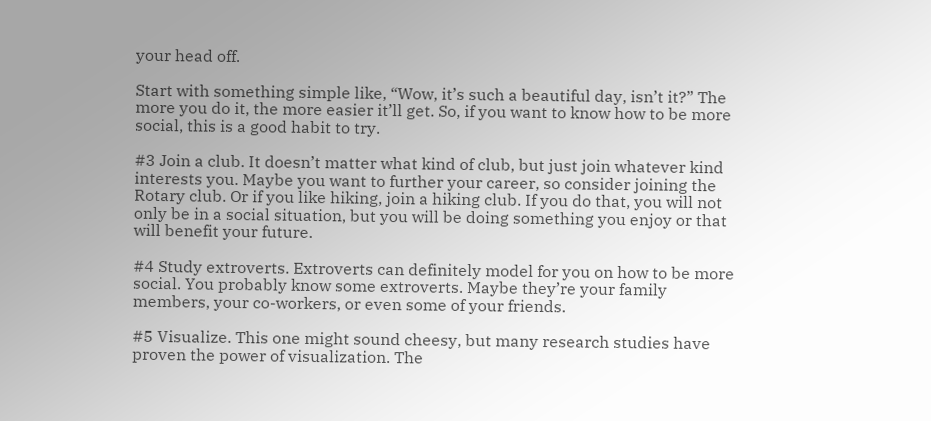your head off.

Start with something simple like, “Wow, it’s such a beautiful day, isn’t it?” The more you do it, the more easier it’ll get. So, if you want to know how to be more social, this is a good habit to try.

#3 Join a club. It doesn’t matter what kind of club, but just join whatever kind interests you. Maybe you want to further your career, so consider joining the Rotary club. Or if you like hiking, join a hiking club. If you do that, you will not only be in a social situation, but you will be doing something you enjoy or that will benefit your future.

#4 Study extroverts. Extroverts can definitely model for you on how to be more social. You probably know some extroverts. Maybe they’re your family members, your co-workers, or even some of your friends.

#5 Visualize. This one might sound cheesy, but many research studies have proven the power of visualization. The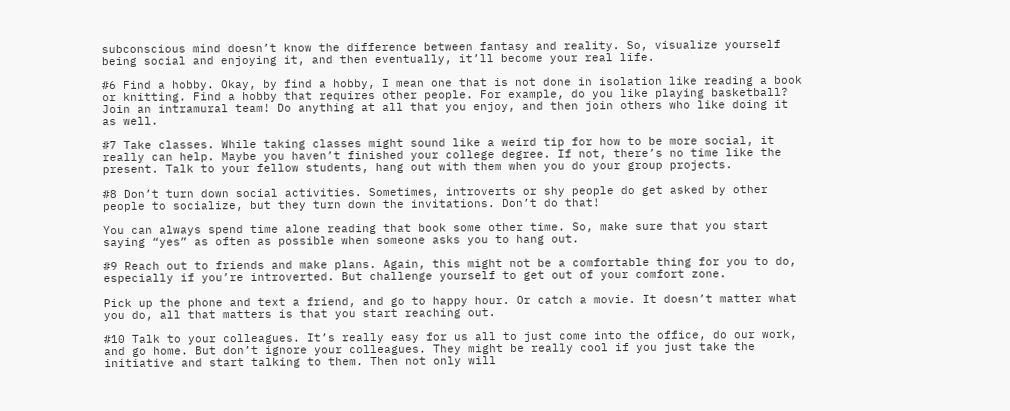subconscious mind doesn’t know the difference between fantasy and reality. So, visualize yourself being social and enjoying it, and then eventually, it’ll become your real life.

#6 Find a hobby. Okay, by find a hobby, I mean one that is not done in isolation like reading a book or knitting. Find a hobby that requires other people. For example, do you like playing basketball? Join an intramural team! Do anything at all that you enjoy, and then join others who like doing it as well.

#7 Take classes. While taking classes might sound like a weird tip for how to be more social, it really can help. Maybe you haven’t finished your college degree. If not, there’s no time like the present. Talk to your fellow students, hang out with them when you do your group projects.

#8 Don’t turn down social activities. Sometimes, introverts or shy people do get asked by other people to socialize, but they turn down the invitations. Don’t do that!

You can always spend time alone reading that book some other time. So, make sure that you start saying “yes” as often as possible when someone asks you to hang out.

#9 Reach out to friends and make plans. Again, this might not be a comfortable thing for you to do, especially if you’re introverted. But challenge yourself to get out of your comfort zone.

Pick up the phone and text a friend, and go to happy hour. Or catch a movie. It doesn’t matter what you do, all that matters is that you start reaching out.

#10 Talk to your colleagues. It’s really easy for us all to just come into the office, do our work, and go home. But don’t ignore your colleagues. They might be really cool if you just take the initiative and start talking to them. Then not only will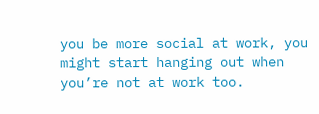you be more social at work, you might start hanging out when you’re not at work too.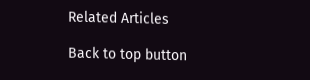Related Articles

Back to top button